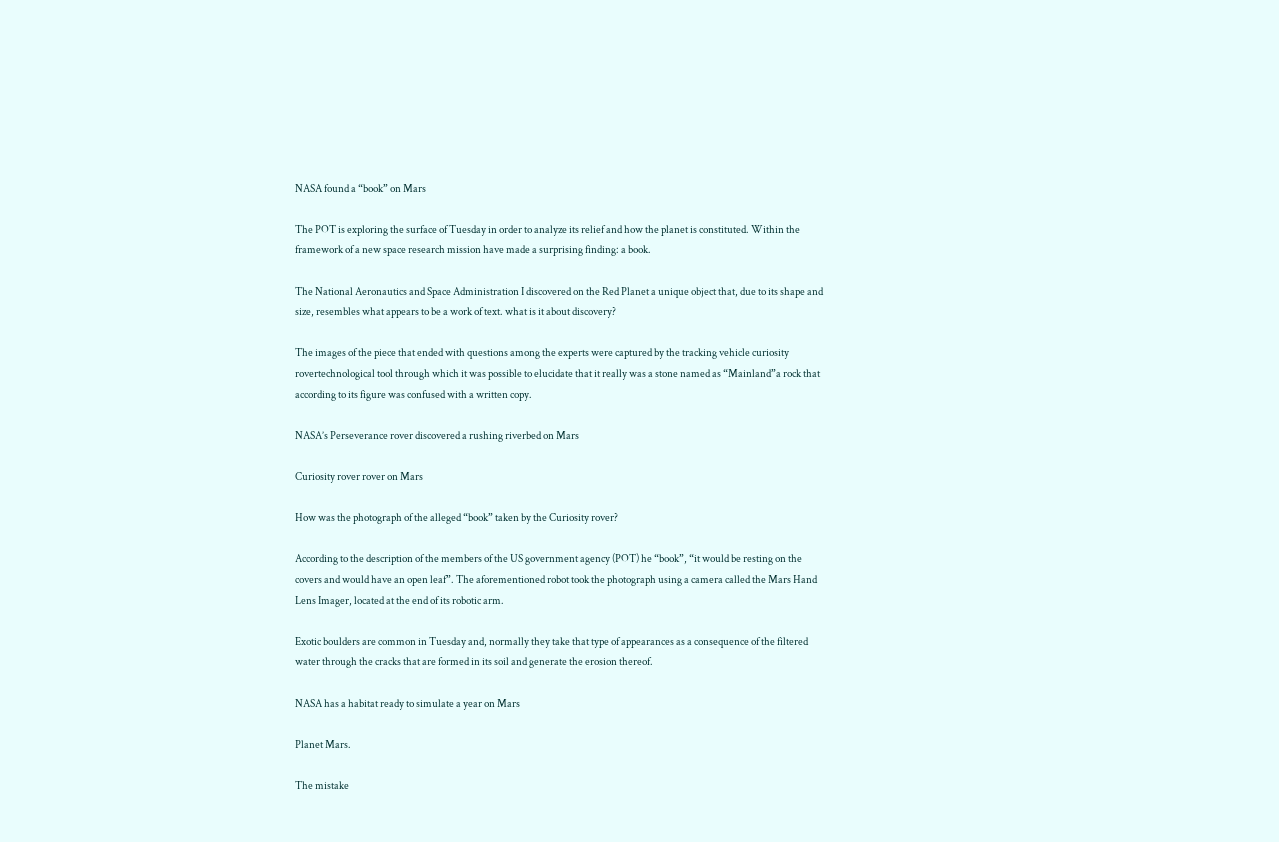NASA found a “book” on Mars

The POT is exploring the surface of Tuesday in order to analyze its relief and how the planet is constituted. Within the framework of a new space research mission have made a surprising finding: a book.

The National Aeronautics and Space Administration I discovered on the Red Planet a unique object that, due to its shape and size, resembles what appears to be a work of text. what is it about discovery?

The images of the piece that ended with questions among the experts were captured by the tracking vehicle curiosity rovertechnological tool through which it was possible to elucidate that it really was a stone named as “Mainland”a rock that according to its figure was confused with a written copy.

NASA’s Perseverance rover discovered a rushing riverbed on Mars

Curiosity rover rover on Mars

How was the photograph of the alleged “book” taken by the Curiosity rover?

According to the description of the members of the US government agency (POT) he “book”, “it would be resting on the covers and would have an open leaf”. The aforementioned robot took the photograph using a camera called the Mars Hand Lens Imager, located at the end of its robotic arm.

Exotic boulders are common in Tuesday and, normally they take that type of appearances as a consequence of the filtered water through the cracks that are formed in its soil and generate the erosion thereof.

NASA has a habitat ready to simulate a year on Mars

Planet Mars.

The mistake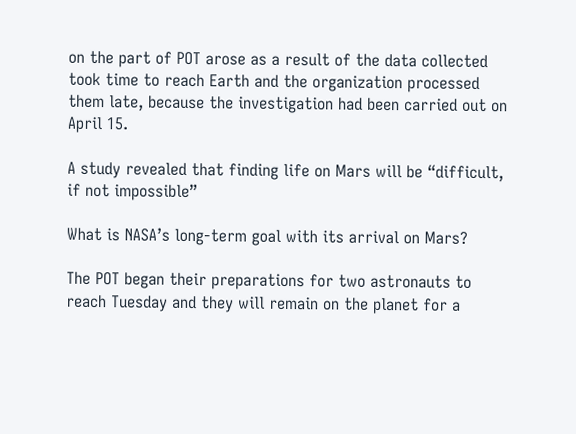on the part of POT arose as a result of the data collected took time to reach Earth and the organization processed them late, because the investigation had been carried out on April 15.

A study revealed that finding life on Mars will be “difficult, if not impossible”

What is NASA’s long-term goal with its arrival on Mars?

The POT began their preparations for two astronauts to reach Tuesday and they will remain on the planet for a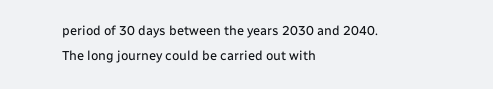period of 30 days between the years 2030 and 2040. The long journey could be carried out with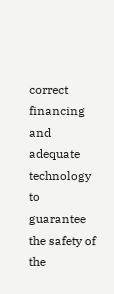correct financing and adequate technology to guarantee the safety of the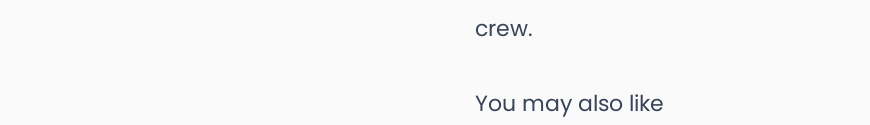crew.


You may also like